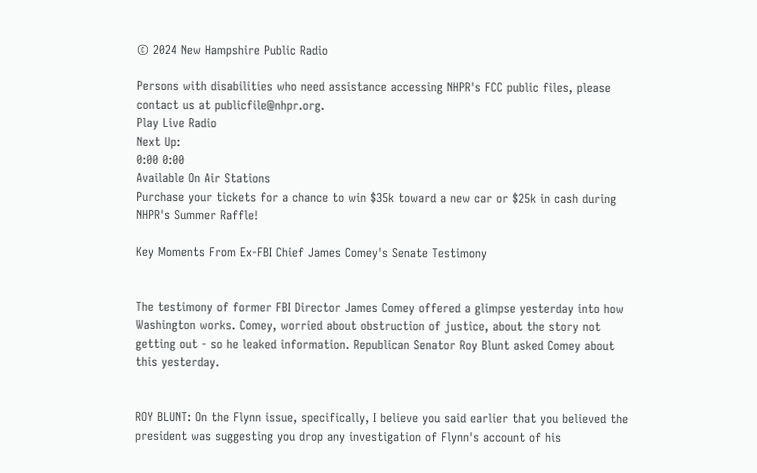© 2024 New Hampshire Public Radio

Persons with disabilities who need assistance accessing NHPR's FCC public files, please contact us at publicfile@nhpr.org.
Play Live Radio
Next Up:
0:00 0:00
Available On Air Stations
Purchase your tickets for a chance to win $35k toward a new car or $25k in cash during NHPR's Summer Raffle!

Key Moments From Ex-FBI Chief James Comey's Senate Testimony


The testimony of former FBI Director James Comey offered a glimpse yesterday into how Washington works. Comey, worried about obstruction of justice, about the story not getting out - so he leaked information. Republican Senator Roy Blunt asked Comey about this yesterday.


ROY BLUNT: On the Flynn issue, specifically, I believe you said earlier that you believed the president was suggesting you drop any investigation of Flynn's account of his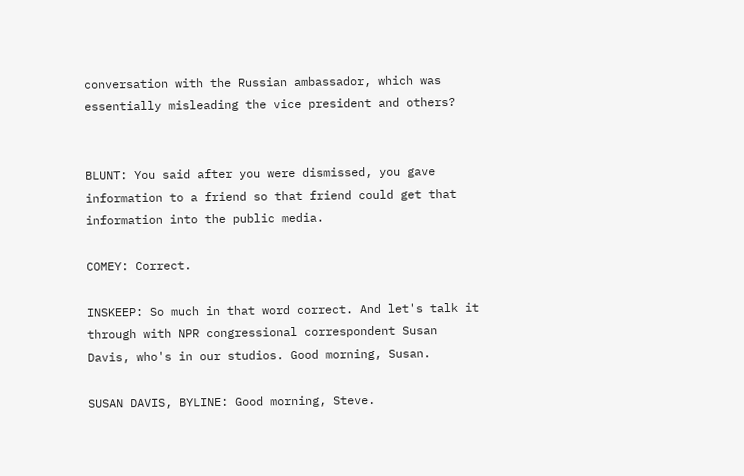conversation with the Russian ambassador, which was essentially misleading the vice president and others?


BLUNT: You said after you were dismissed, you gave information to a friend so that friend could get that information into the public media.

COMEY: Correct.

INSKEEP: So much in that word correct. And let's talk it through with NPR congressional correspondent Susan Davis, who's in our studios. Good morning, Susan.

SUSAN DAVIS, BYLINE: Good morning, Steve.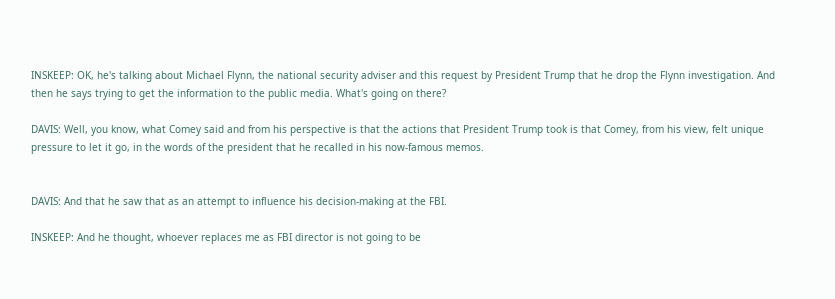INSKEEP: OK, he's talking about Michael Flynn, the national security adviser and this request by President Trump that he drop the Flynn investigation. And then he says trying to get the information to the public media. What's going on there?

DAVIS: Well, you know, what Comey said and from his perspective is that the actions that President Trump took is that Comey, from his view, felt unique pressure to let it go, in the words of the president that he recalled in his now-famous memos.


DAVIS: And that he saw that as an attempt to influence his decision-making at the FBI.

INSKEEP: And he thought, whoever replaces me as FBI director is not going to be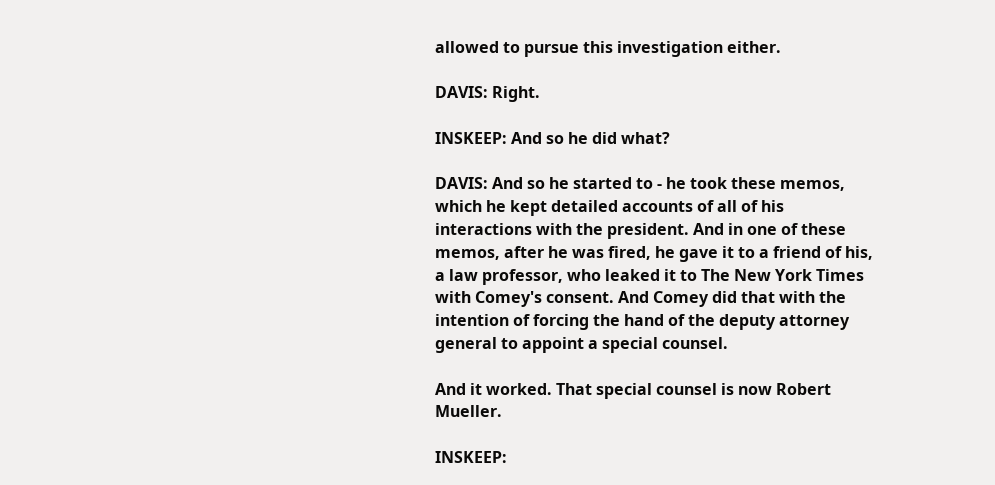allowed to pursue this investigation either.

DAVIS: Right.

INSKEEP: And so he did what?

DAVIS: And so he started to - he took these memos, which he kept detailed accounts of all of his interactions with the president. And in one of these memos, after he was fired, he gave it to a friend of his, a law professor, who leaked it to The New York Times with Comey's consent. And Comey did that with the intention of forcing the hand of the deputy attorney general to appoint a special counsel.

And it worked. That special counsel is now Robert Mueller.

INSKEEP: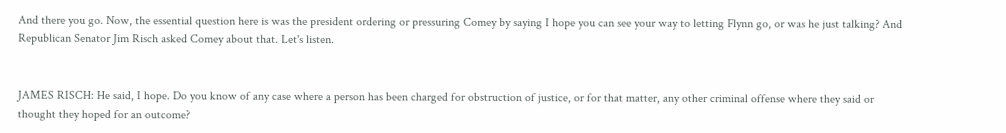And there you go. Now, the essential question here is was the president ordering or pressuring Comey by saying I hope you can see your way to letting Flynn go, or was he just talking? And Republican Senator Jim Risch asked Comey about that. Let's listen.


JAMES RISCH: He said, I hope. Do you know of any case where a person has been charged for obstruction of justice, or for that matter, any other criminal offense where they said or thought they hoped for an outcome?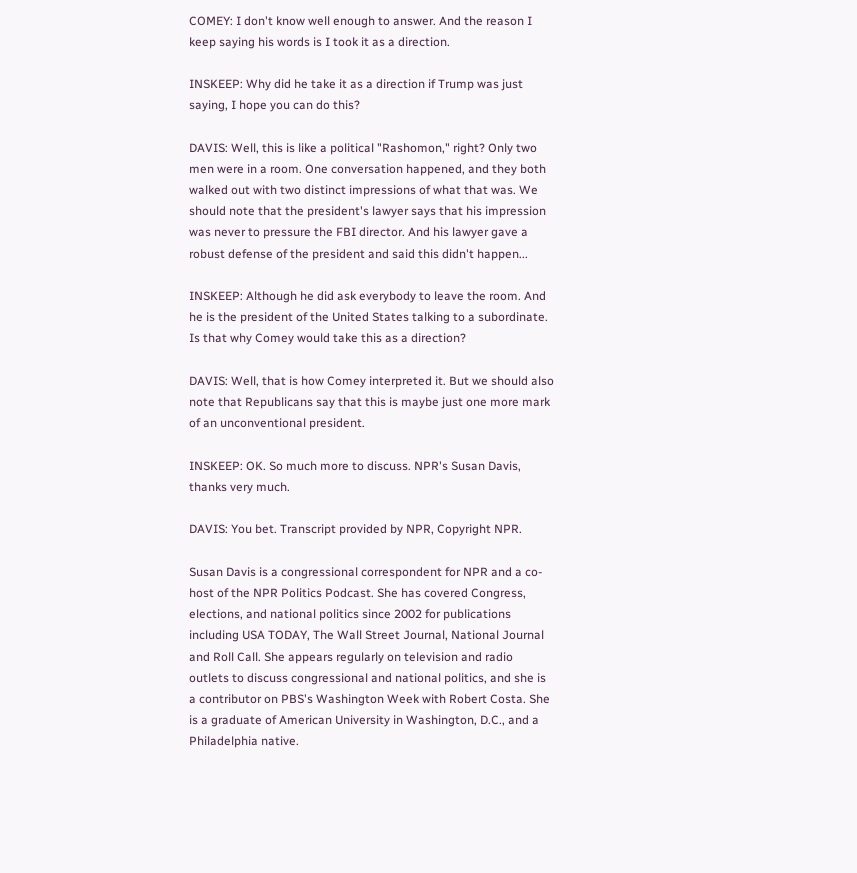COMEY: I don't know well enough to answer. And the reason I keep saying his words is I took it as a direction.

INSKEEP: Why did he take it as a direction if Trump was just saying, I hope you can do this?

DAVIS: Well, this is like a political "Rashomon," right? Only two men were in a room. One conversation happened, and they both walked out with two distinct impressions of what that was. We should note that the president's lawyer says that his impression was never to pressure the FBI director. And his lawyer gave a robust defense of the president and said this didn't happen...

INSKEEP: Although he did ask everybody to leave the room. And he is the president of the United States talking to a subordinate. Is that why Comey would take this as a direction?

DAVIS: Well, that is how Comey interpreted it. But we should also note that Republicans say that this is maybe just one more mark of an unconventional president.

INSKEEP: OK. So much more to discuss. NPR's Susan Davis, thanks very much.

DAVIS: You bet. Transcript provided by NPR, Copyright NPR.

Susan Davis is a congressional correspondent for NPR and a co-host of the NPR Politics Podcast. She has covered Congress, elections, and national politics since 2002 for publications including USA TODAY, The Wall Street Journal, National Journal and Roll Call. She appears regularly on television and radio outlets to discuss congressional and national politics, and she is a contributor on PBS's Washington Week with Robert Costa. She is a graduate of American University in Washington, D.C., and a Philadelphia native.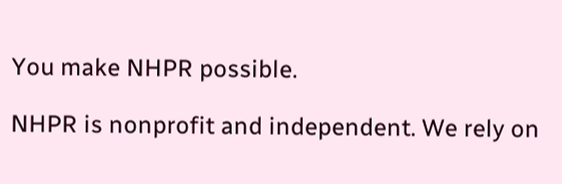You make NHPR possible.

NHPR is nonprofit and independent. We rely on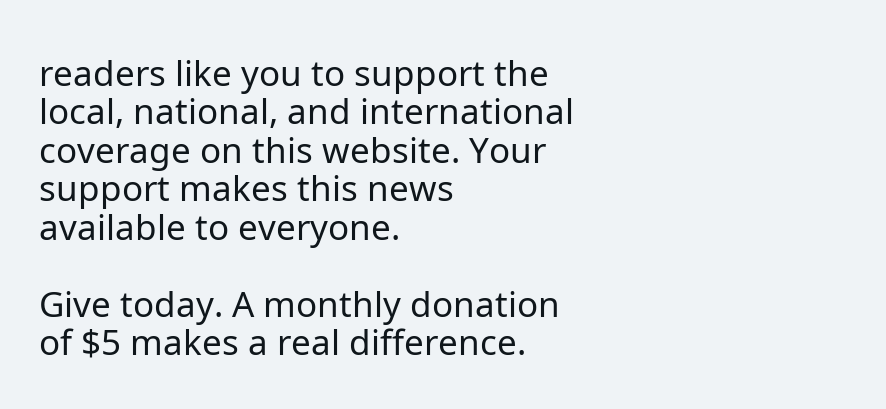readers like you to support the local, national, and international coverage on this website. Your support makes this news available to everyone.

Give today. A monthly donation of $5 makes a real difference.